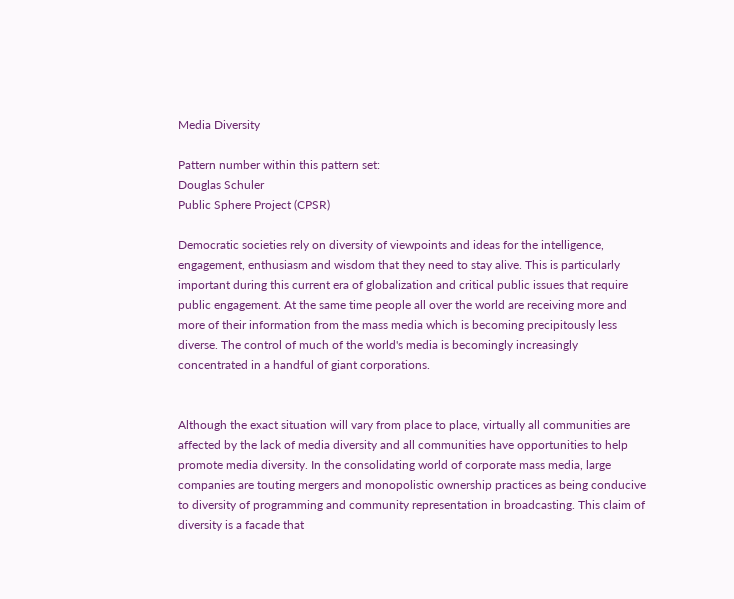Media Diversity

Pattern number within this pattern set:
Douglas Schuler
Public Sphere Project (CPSR)

Democratic societies rely on diversity of viewpoints and ideas for the intelligence, engagement, enthusiasm and wisdom that they need to stay alive. This is particularly important during this current era of globalization and critical public issues that require public engagement. At the same time people all over the world are receiving more and more of their information from the mass media which is becoming precipitously less diverse. The control of much of the world's media is becomingly increasingly concentrated in a handful of giant corporations.


Although the exact situation will vary from place to place, virtually all communities are affected by the lack of media diversity and all communities have opportunities to help promote media diversity. In the consolidating world of corporate mass media, large companies are touting mergers and monopolistic ownership practices as being conducive to diversity of programming and community representation in broadcasting. This claim of diversity is a facade that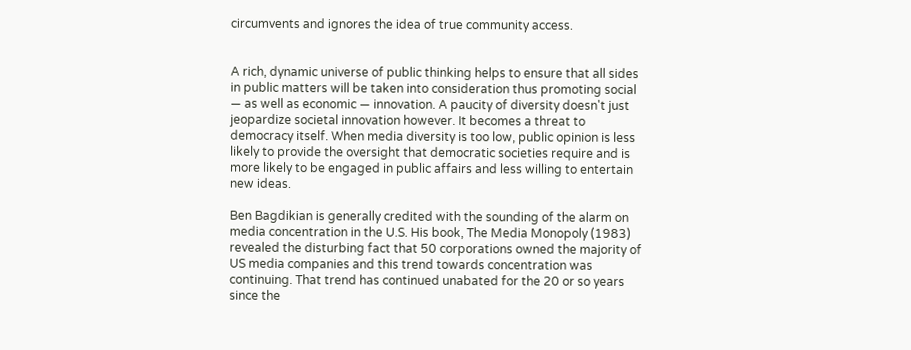circumvents and ignores the idea of true community access.


A rich, dynamic universe of public thinking helps to ensure that all sides in public matters will be taken into consideration thus promoting social — as well as economic — innovation. A paucity of diversity doesn't just jeopardize societal innovation however. It becomes a threat to democracy itself. When media diversity is too low, public opinion is less likely to provide the oversight that democratic societies require and is more likely to be engaged in public affairs and less willing to entertain new ideas.

Ben Bagdikian is generally credited with the sounding of the alarm on media concentration in the U.S. His book, The Media Monopoly (1983) revealed the disturbing fact that 50 corporations owned the majority of US media companies and this trend towards concentration was continuing. That trend has continued unabated for the 20 or so years since the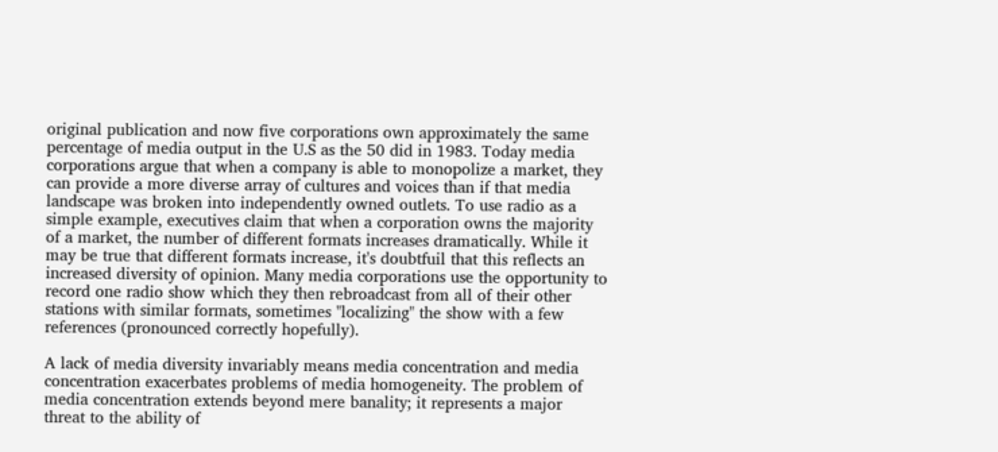original publication and now five corporations own approximately the same percentage of media output in the U.S as the 50 did in 1983. Today media corporations argue that when a company is able to monopolize a market, they can provide a more diverse array of cultures and voices than if that media landscape was broken into independently owned outlets. To use radio as a simple example, executives claim that when a corporation owns the majority of a market, the number of different formats increases dramatically. While it may be true that different formats increase, it's doubtfuil that this reflects an increased diversity of opinion. Many media corporations use the opportunity to record one radio show which they then rebroadcast from all of their other stations with similar formats, sometimes "localizing" the show with a few references (pronounced correctly hopefully).

A lack of media diversity invariably means media concentration and media concentration exacerbates problems of media homogeneity. The problem of media concentration extends beyond mere banality; it represents a major threat to the ability of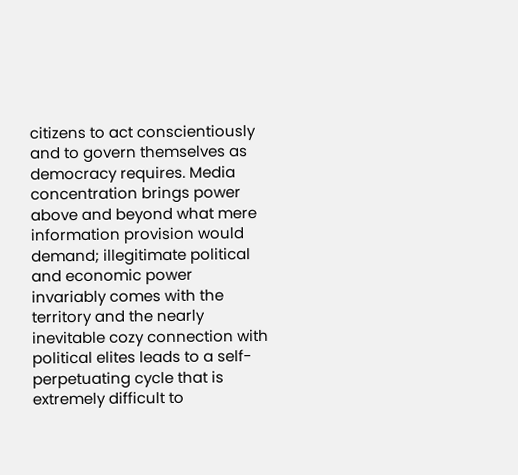citizens to act conscientiously and to govern themselves as democracy requires. Media concentration brings power above and beyond what mere information provision would demand; illegitimate political and economic power invariably comes with the territory and the nearly inevitable cozy connection with political elites leads to a self-perpetuating cycle that is extremely difficult to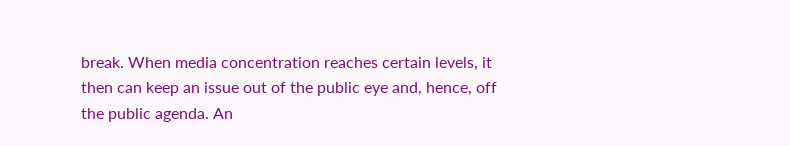break. When media concentration reaches certain levels, it then can keep an issue out of the public eye and, hence, off the public agenda. An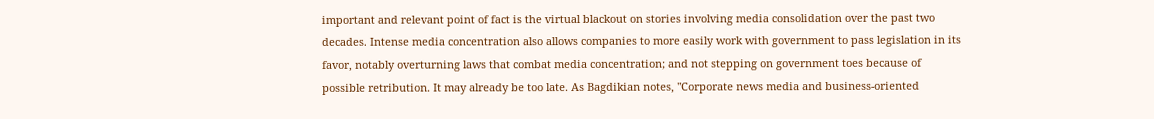important and relevant point of fact is the virtual blackout on stories involving media consolidation over the past two decades. Intense media concentration also allows companies to more easily work with government to pass legislation in its favor, notably overturning laws that combat media concentration; and not stepping on government toes because of possible retribution. It may already be too late. As Bagdikian notes, "Corporate news media and business-oriented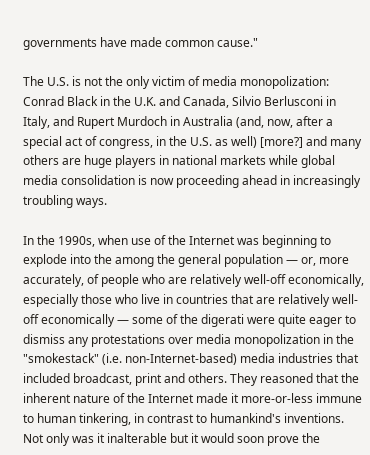governments have made common cause."

The U.S. is not the only victim of media monopolization: Conrad Black in the U.K. and Canada, Silvio Berlusconi in Italy, and Rupert Murdoch in Australia (and, now, after a special act of congress, in the U.S. as well) [more?] and many others are huge players in national markets while global media consolidation is now proceeding ahead in increasingly troubling ways.

In the 1990s, when use of the Internet was beginning to explode into the among the general population — or, more accurately, of people who are relatively well-off economically, especially those who live in countries that are relatively well-off economically — some of the digerati were quite eager to dismiss any protestations over media monopolization in the "smokestack" (i.e. non-Internet-based) media industries that included broadcast, print and others. They reasoned that the inherent nature of the Internet made it more-or-less immune to human tinkering, in contrast to humankind's inventions. Not only was it inalterable but it would soon prove the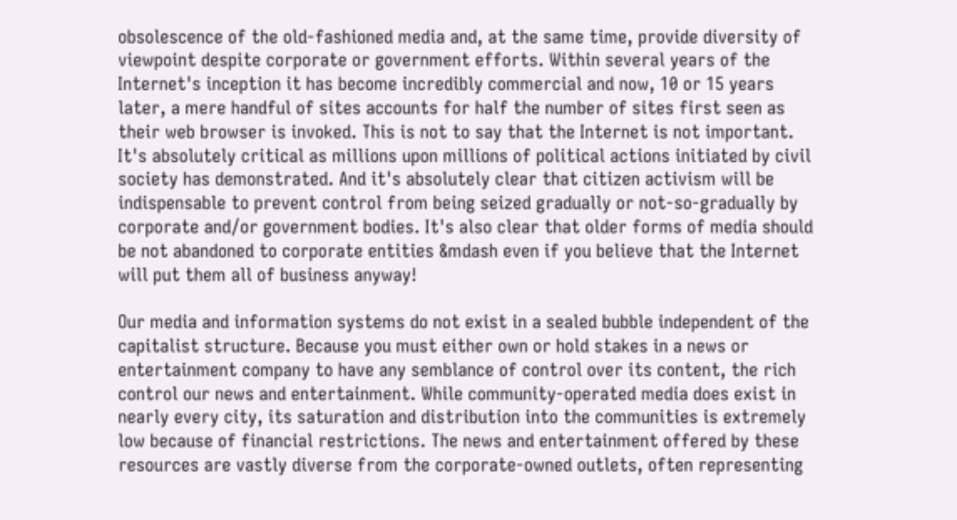obsolescence of the old-fashioned media and, at the same time, provide diversity of viewpoint despite corporate or government efforts. Within several years of the Internet's inception it has become incredibly commercial and now, 10 or 15 years later, a mere handful of sites accounts for half the number of sites first seen as their web browser is invoked. This is not to say that the Internet is not important. It's absolutely critical as millions upon millions of political actions initiated by civil society has demonstrated. And it's absolutely clear that citizen activism will be indispensable to prevent control from being seized gradually or not-so-gradually by corporate and/or government bodies. It's also clear that older forms of media should be not abandoned to corporate entities &mdash even if you believe that the Internet will put them all of business anyway!

Our media and information systems do not exist in a sealed bubble independent of the capitalist structure. Because you must either own or hold stakes in a news or entertainment company to have any semblance of control over its content, the rich control our news and entertainment. While community-operated media does exist in nearly every city, its saturation and distribution into the communities is extremely low because of financial restrictions. The news and entertainment offered by these resources are vastly diverse from the corporate-owned outlets, often representing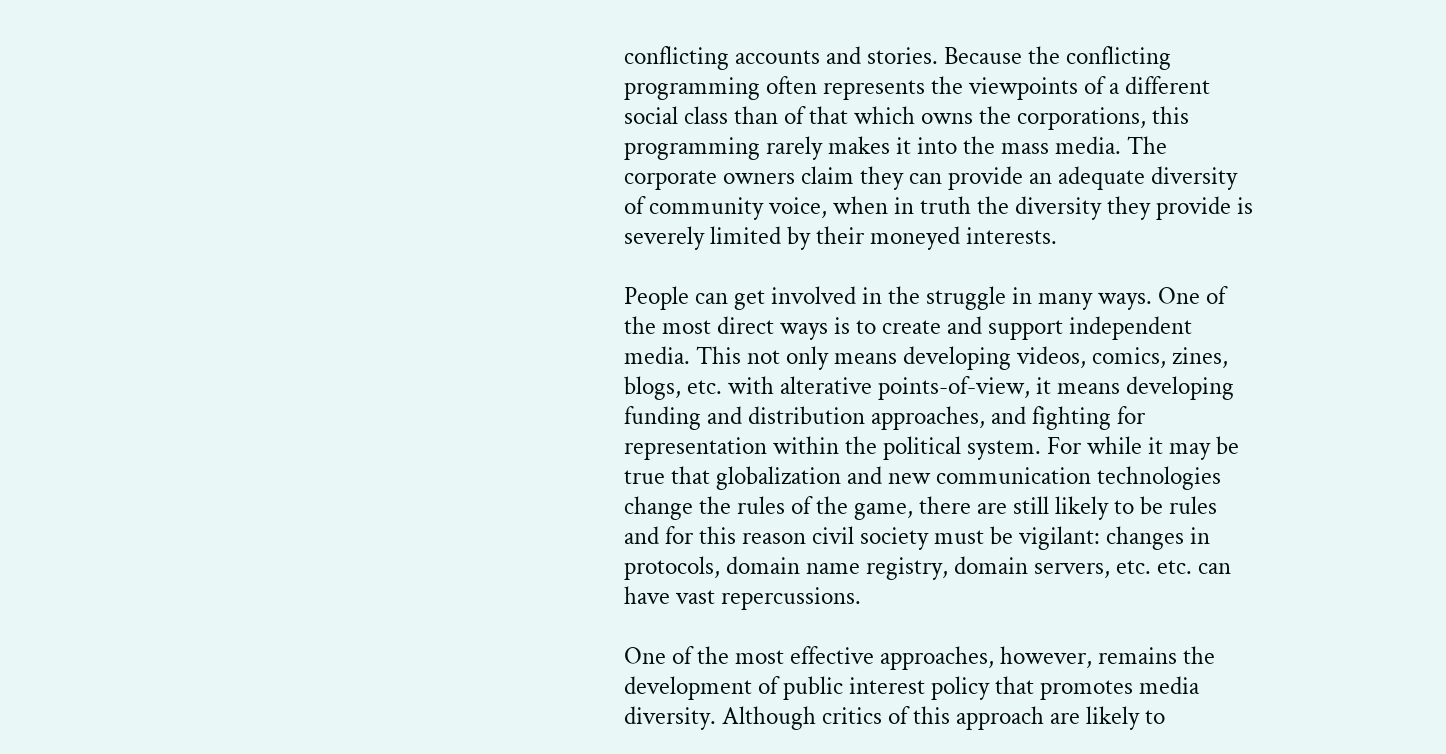conflicting accounts and stories. Because the conflicting programming often represents the viewpoints of a different social class than of that which owns the corporations, this programming rarely makes it into the mass media. The corporate owners claim they can provide an adequate diversity of community voice, when in truth the diversity they provide is severely limited by their moneyed interests.

People can get involved in the struggle in many ways. One of the most direct ways is to create and support independent media. This not only means developing videos, comics, zines, blogs, etc. with alterative points-of-view, it means developing funding and distribution approaches, and fighting for representation within the political system. For while it may be true that globalization and new communication technologies change the rules of the game, there are still likely to be rules and for this reason civil society must be vigilant: changes in protocols, domain name registry, domain servers, etc. etc. can have vast repercussions.

One of the most effective approaches, however, remains the development of public interest policy that promotes media diversity. Although critics of this approach are likely to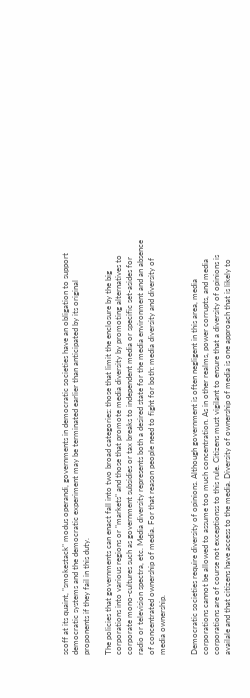scoff at its quaint, "smokestack" modus operandi, governments in democratic societies have an obligation to support democratic systems and the democratic experiment may be terminated earlier than anticipated by its original proponents if they fail in this duty.

The policies that governments can enact fall into two broad categories: those that limit the enclosure by the big corporations into various regions or "markets" and those that promote media diversity by promoting alternatives to corporate mono-cultures such as government subsidies or tax breaks to independent media or specific set-asides for radio or television spectra, etc. Media diversity represents both a desired state for the media environment and an absence of concentrated ownership of media. For that reason people need to fight for both: media diversity and diversity of media ownership.


Democratic societies require diversity of opinions. Although government is often negligent in this area, media corporations cannot be allowed to assume too much concentration. As in other realms, power corrupts, and media corporations are of course not exceptionss to this rule. Citizens must vigilant to ensure that a diversity of opinions is availale and that citizens have access to the media. Diversity of ownership of media is one approach that is likely to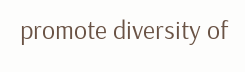promote diversity of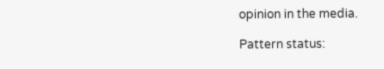opinion in the media.

Pattern status: